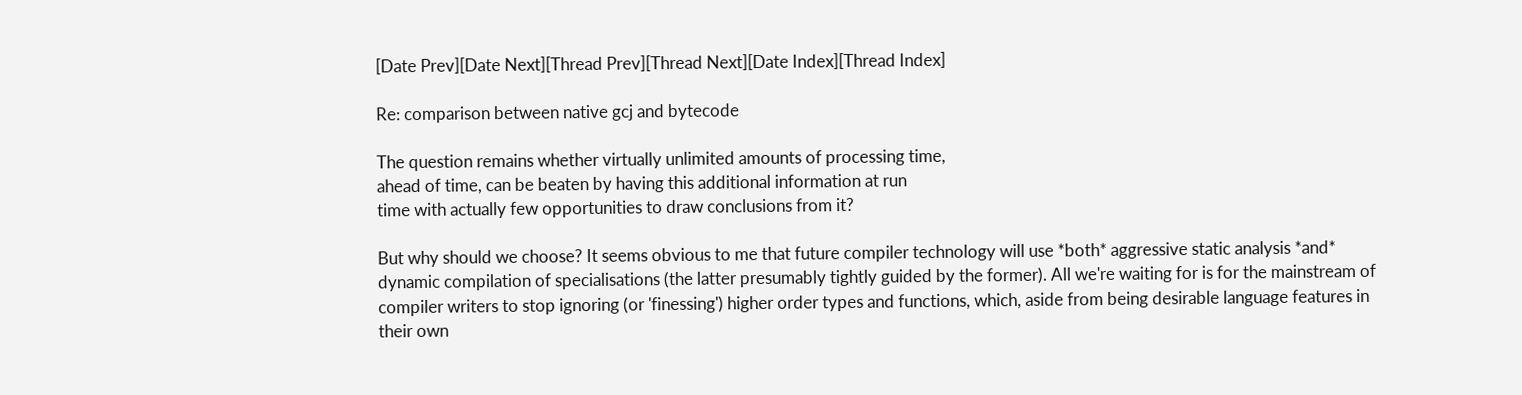[Date Prev][Date Next][Thread Prev][Thread Next][Date Index][Thread Index]

Re: comparison between native gcj and bytecode

The question remains whether virtually unlimited amounts of processing time,
ahead of time, can be beaten by having this additional information at run
time with actually few opportunities to draw conclusions from it?

But why should we choose? It seems obvious to me that future compiler technology will use *both* aggressive static analysis *and* dynamic compilation of specialisations (the latter presumably tightly guided by the former). All we're waiting for is for the mainstream of compiler writers to stop ignoring (or 'finessing') higher order types and functions, which, aside from being desirable language features in their own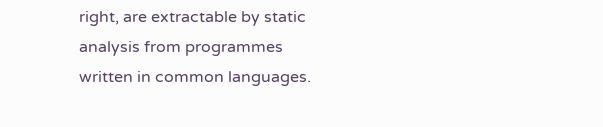right, are extractable by static analysis from programmes written in common languages.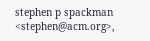stephen p spackman <stephen@acm.org>,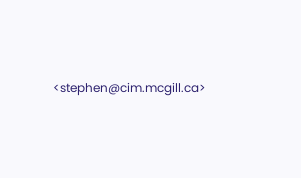<stephen@cim.mcgill.ca>